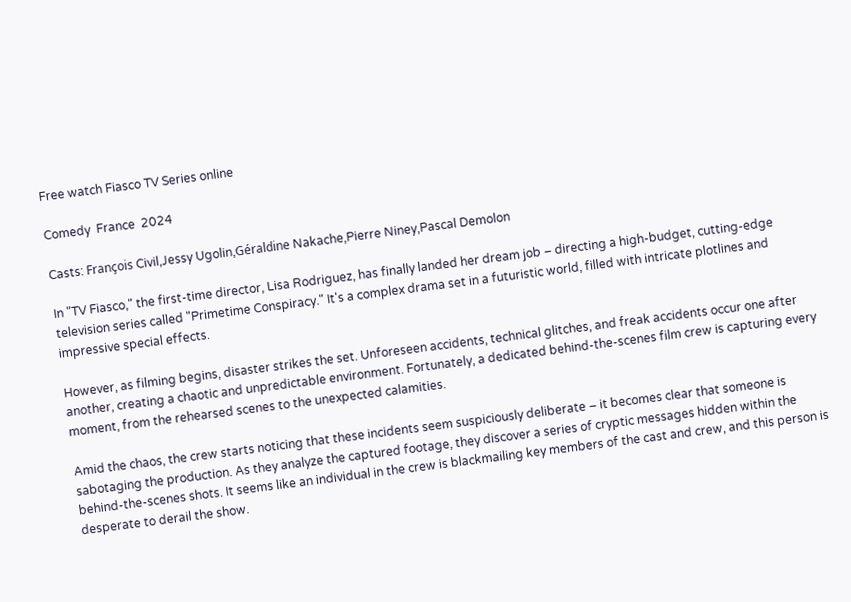Free watch Fiasco TV Series online

Comedy  France  2024

Casts: François Civil,Jessy Ugolin,Géraldine Nakache,Pierre Niney,Pascal Demolon

In "TV Fiasco," the first-time director, Lisa Rodriguez, has finally landed her dream job – directing a high-budget, cutting-edge television series called "Primetime Conspiracy." It's a complex drama set in a futuristic world, filled with intricate plotlines and impressive special effects.

However, as filming begins, disaster strikes the set. Unforeseen accidents, technical glitches, and freak accidents occur one after another, creating a chaotic and unpredictable environment. Fortunately, a dedicated behind-the-scenes film crew is capturing every moment, from the rehearsed scenes to the unexpected calamities.

Amid the chaos, the crew starts noticing that these incidents seem suspiciously deliberate – it becomes clear that someone is sabotaging the production. As they analyze the captured footage, they discover a series of cryptic messages hidden within the behind-the-scenes shots. It seems like an individual in the crew is blackmailing key members of the cast and crew, and this person is desperate to derail the show.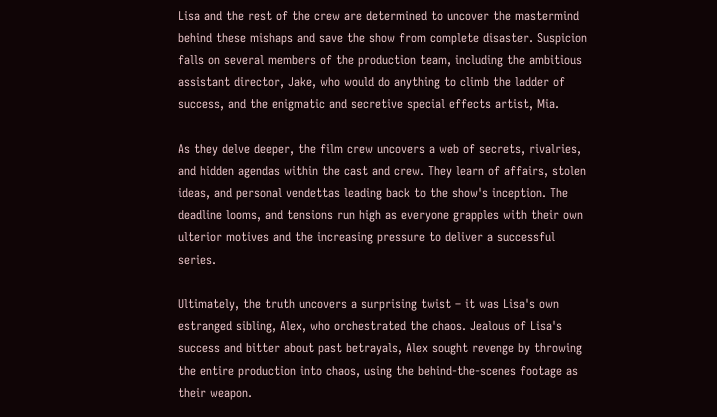Lisa and the rest of the crew are determined to uncover the mastermind behind these mishaps and save the show from complete disaster. Suspicion falls on several members of the production team, including the ambitious assistant director, Jake, who would do anything to climb the ladder of success, and the enigmatic and secretive special effects artist, Mia.

As they delve deeper, the film crew uncovers a web of secrets, rivalries, and hidden agendas within the cast and crew. They learn of affairs, stolen ideas, and personal vendettas leading back to the show's inception. The deadline looms, and tensions run high as everyone grapples with their own ulterior motives and the increasing pressure to deliver a successful series.

Ultimately, the truth uncovers a surprising twist – it was Lisa's own estranged sibling, Alex, who orchestrated the chaos. Jealous of Lisa's success and bitter about past betrayals, Alex sought revenge by throwing the entire production into chaos, using the behind-the-scenes footage as their weapon.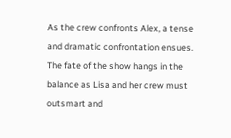As the crew confronts Alex, a tense and dramatic confrontation ensues. The fate of the show hangs in the balance as Lisa and her crew must outsmart and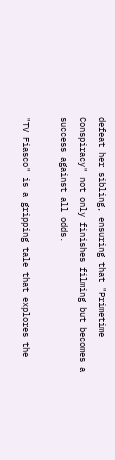defeat her sibling, ensuring that "Primetime Conspiracy" not only finishes filming but becomes a success against all odds.

"TV Fiasco" is a gripping tale that explores the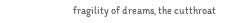fragility of dreams, the cutthroat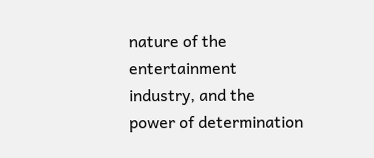nature of the entertainment industry, and the power of determination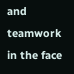and teamwork in the face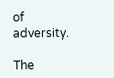of adversity.

The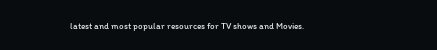latest and most popular resources for TV shows and Movies.